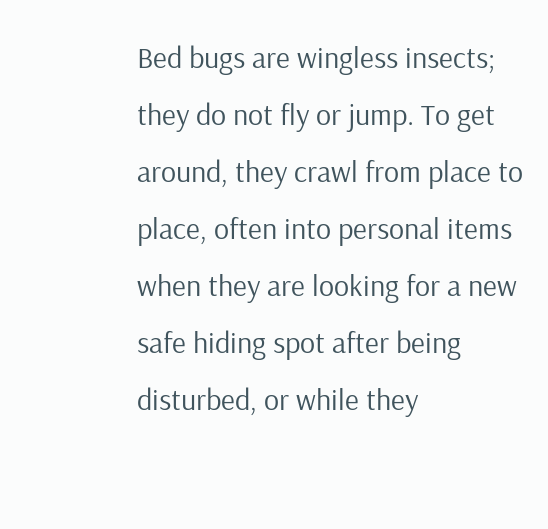Bed bugs are wingless insects; they do not fly or jump. To get around, they crawl from place to place, often into personal items when they are looking for a new safe hiding spot after being disturbed, or while they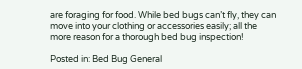are foraging for food. While bed bugs can’t fly, they can move into your clothing or accessories easily; all the more reason for a thorough bed bug inspection!

Posted in: Bed Bug General